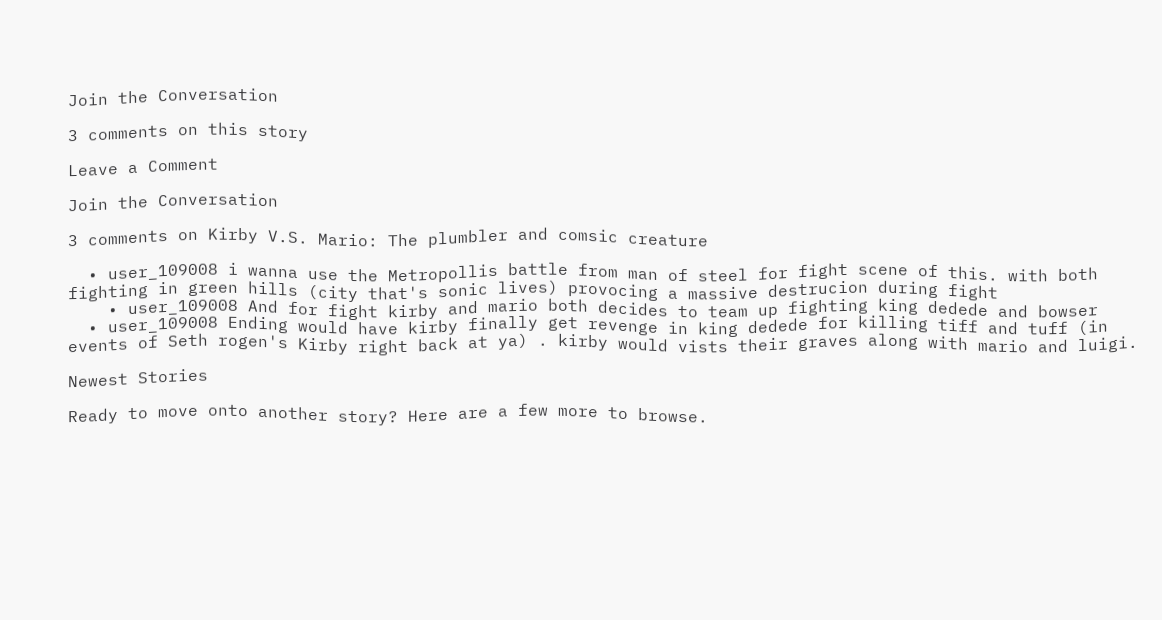Join the Conversation

3 comments on this story

Leave a Comment

Join the Conversation

3 comments on Kirby V.S. Mario: The plumbler and comsic creature

  • user_109008 i wanna use the Metropollis battle from man of steel for fight scene of this. with both fighting in green hills (city that's sonic lives) provocing a massive destrucion during fight
    • user_109008 And for fight kirby and mario both decides to team up fighting king dedede and bowser
  • user_109008 Ending would have kirby finally get revenge in king dedede for killing tiff and tuff (in events of Seth rogen's Kirby right back at ya) . kirby would vists their graves along with mario and luigi.

Newest Stories

Ready to move onto another story? Here are a few more to browse.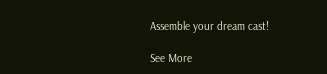Assemble your dream cast!

See More